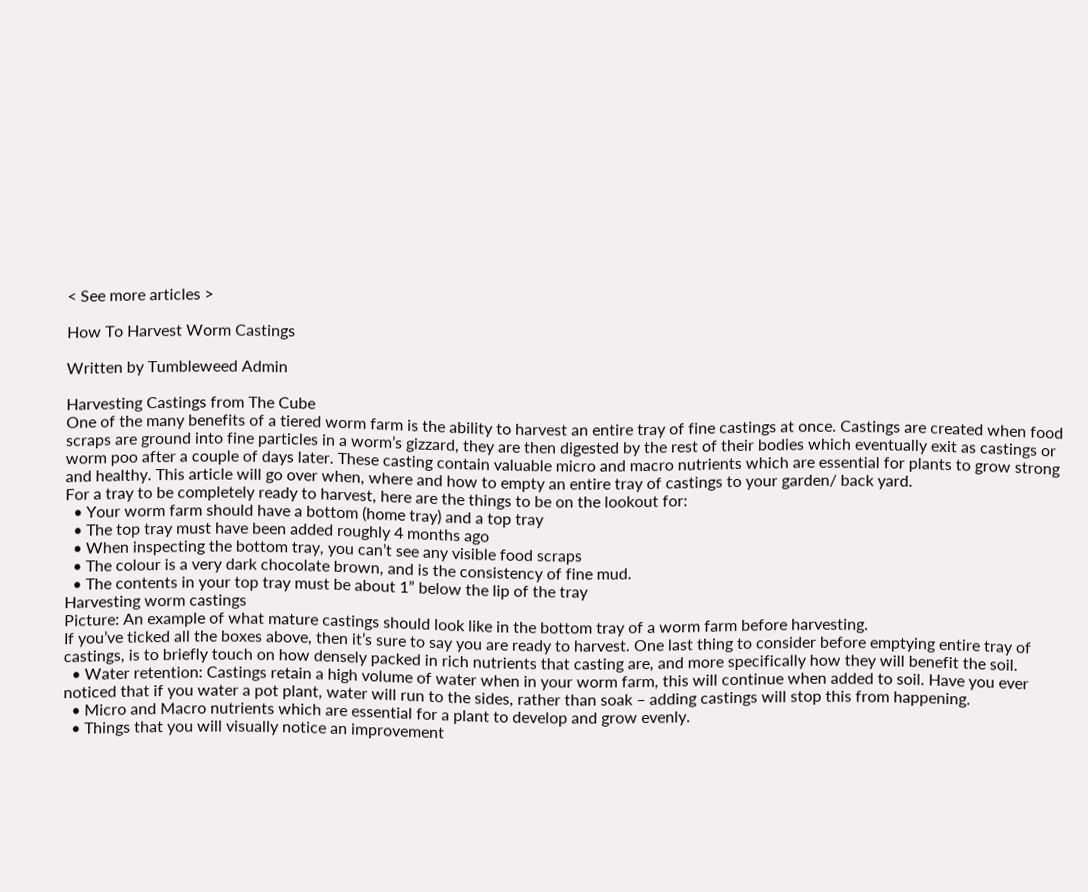< See more articles >

How To Harvest Worm Castings

Written by Tumbleweed Admin

Harvesting Castings from The Cube
One of the many benefits of a tiered worm farm is the ability to harvest an entire tray of fine castings at once. Castings are created when food scraps are ground into fine particles in a worm’s gizzard, they are then digested by the rest of their bodies which eventually exit as castings or worm poo after a couple of days later. These casting contain valuable micro and macro nutrients which are essential for plants to grow strong and healthy. This article will go over when, where and how to empty an entire tray of castings to your garden/ back yard.
For a tray to be completely ready to harvest, here are the things to be on the lookout for:
  • Your worm farm should have a bottom (home tray) and a top tray
  • The top tray must have been added roughly 4 months ago
  • When inspecting the bottom tray, you can’t see any visible food scraps
  • The colour is a very dark chocolate brown, and is the consistency of fine mud.
  • The contents in your top tray must be about 1” below the lip of the tray
Harvesting worm castings
Picture: An example of what mature castings should look like in the bottom tray of a worm farm before harvesting.
If you’ve ticked all the boxes above, then it’s sure to say you are ready to harvest. One last thing to consider before emptying entire tray of castings, is to briefly touch on how densely packed in rich nutrients that casting are, and more specifically how they will benefit the soil.
  • Water retention: Castings retain a high volume of water when in your worm farm, this will continue when added to soil. Have you ever noticed that if you water a pot plant, water will run to the sides, rather than soak – adding castings will stop this from happening.
  • Micro and Macro nutrients which are essential for a plant to develop and grow evenly.
  • Things that you will visually notice an improvement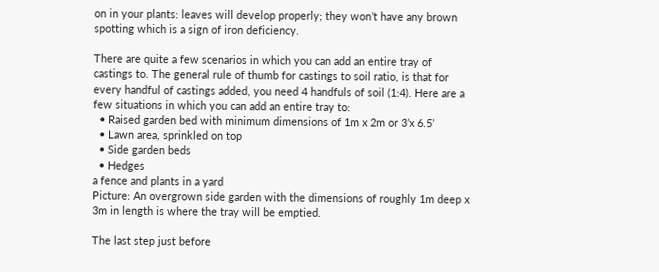on in your plants: leaves will develop properly; they won’t have any brown spotting which is a sign of iron deficiency.

There are quite a few scenarios in which you can add an entire tray of castings to. The general rule of thumb for castings to soil ratio, is that for every handful of castings added, you need 4 handfuls of soil (1:4). Here are a few situations in which you can add an entire tray to:
  • Raised garden bed with minimum dimensions of 1m x 2m or 3’x 6.5’
  • Lawn area, sprinkled on top
  • Side garden beds
  • Hedges
a fence and plants in a yard
Picture: An overgrown side garden with the dimensions of roughly 1m deep x 3m in length is where the tray will be emptied.

The last step just before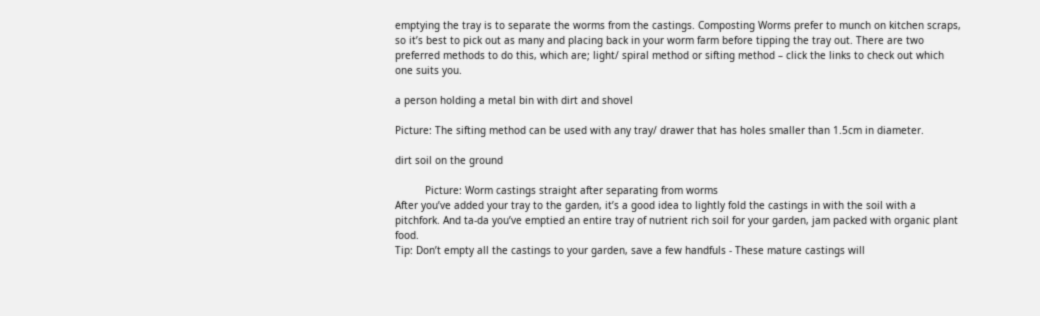emptying the tray is to separate the worms from the castings. Composting Worms prefer to munch on kitchen scraps, so it’s best to pick out as many and placing back in your worm farm before tipping the tray out. There are two preferred methods to do this, which are; light/ spiral method or sifting method – click the links to check out which one suits you.

a person holding a metal bin with dirt and shovel

Picture: The sifting method can be used with any tray/ drawer that has holes smaller than 1.5cm in diameter.

dirt soil on the ground

          Picture: Worm castings straight after separating from worms
After you’ve added your tray to the garden, it’s a good idea to lightly fold the castings in with the soil with a pitchfork. And ta-da you’ve emptied an entire tray of nutrient rich soil for your garden, jam packed with organic plant food.
Tip: Don’t empty all the castings to your garden, save a few handfuls - These mature castings will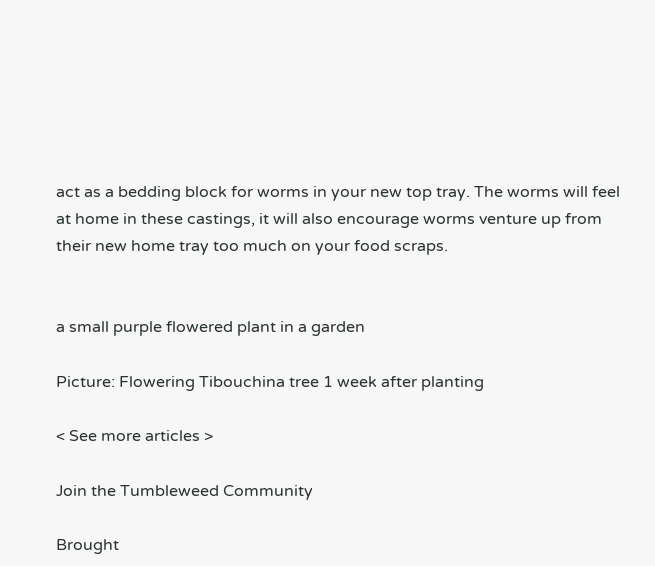act as a bedding block for worms in your new top tray. The worms will feel at home in these castings, it will also encourage worms venture up from their new home tray too much on your food scraps.


a small purple flowered plant in a garden

Picture: Flowering Tibouchina tree 1 week after planting

< See more articles >

Join the Tumbleweed Community

Brought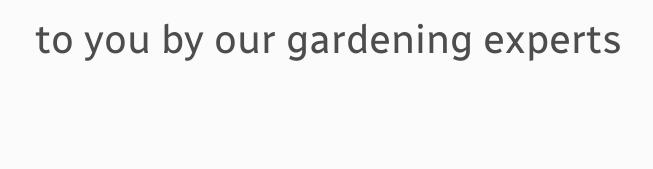to you by our gardening experts